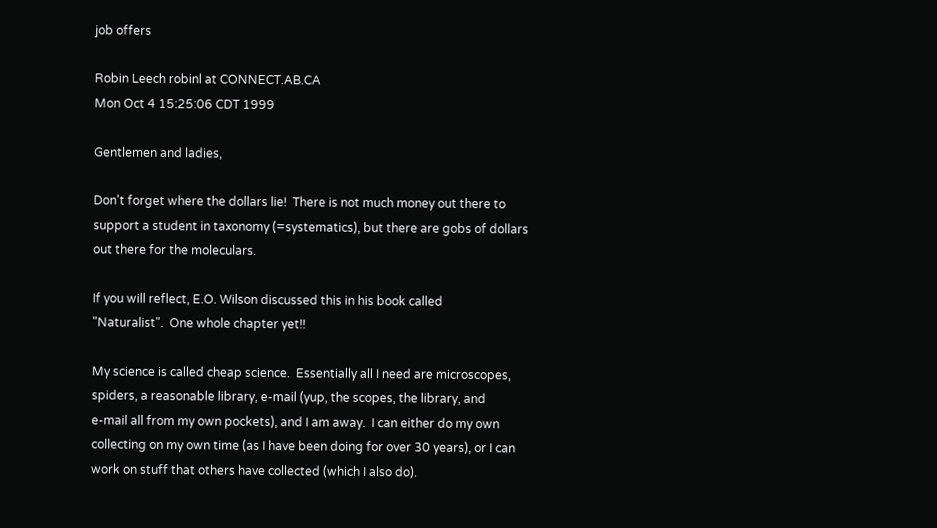job offers

Robin Leech robinl at CONNECT.AB.CA
Mon Oct 4 15:25:06 CDT 1999

Gentlemen and ladies,

Don't forget where the dollars lie!  There is not much money out there to
support a student in taxonomy (=systematics), but there are gobs of dollars
out there for the moleculars.

If you will reflect, E.O. Wilson discussed this in his book called
"Naturalist".  One whole chapter yet!!

My science is called cheap science.  Essentially all I need are microscopes,
spiders, a reasonable library, e-mail (yup, the scopes, the library, and
e-mail all from my own pockets), and I am away.  I can either do my own
collecting on my own time (as I have been doing for over 30 years), or I can
work on stuff that others have collected (which I also do).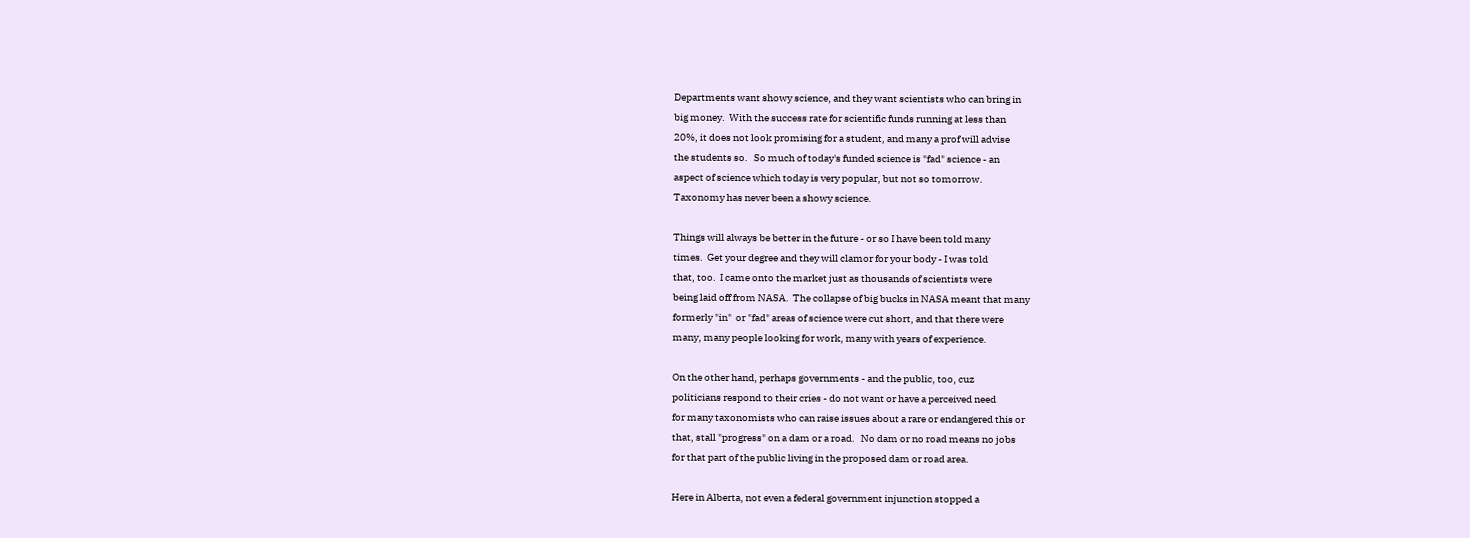Departments want showy science, and they want scientists who can bring in
big money.  With the success rate for scientific funds running at less than
20%, it does not look promising for a student, and many a prof will advise
the students so.   So much of today's funded science is "fad" science - an
aspect of science which today is very popular, but not so tomorrow.
Taxonomy has never been a showy science.

Things will always be better in the future - or so I have been told many
times.  Get your degree and they will clamor for your body - I was told
that, too.  I came onto the market just as thousands of scientists were
being laid off from NASA.  The collapse of big bucks in NASA meant that many
formerly "in"  or "fad" areas of science were cut short, and that there were
many, many people looking for work, many with years of experience.

On the other hand, perhaps governments - and the public, too, cuz
politicians respond to their cries - do not want or have a perceived need
for many taxonomists who can raise issues about a rare or endangered this or
that, stall "progress" on a dam or a road.   No dam or no road means no jobs
for that part of the public living in the proposed dam or road area.

Here in Alberta, not even a federal government injunction stopped a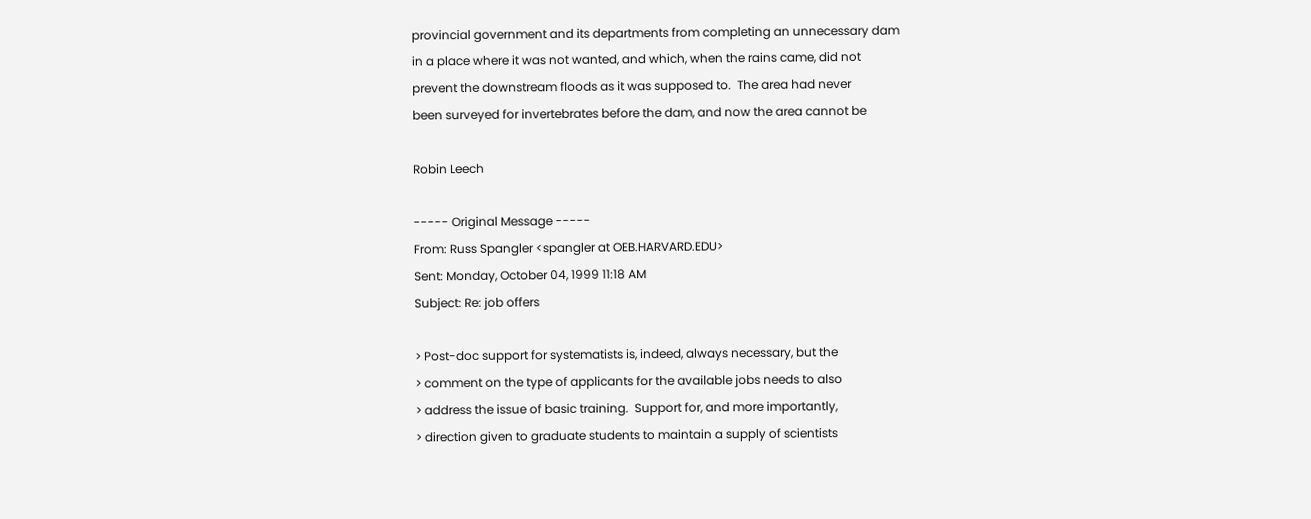provincial government and its departments from completing an unnecessary dam
in a place where it was not wanted, and which, when the rains came, did not
prevent the downstream floods as it was supposed to.  The area had never
been surveyed for invertebrates before the dam, and now the area cannot be

Robin Leech

----- Original Message -----
From: Russ Spangler <spangler at OEB.HARVARD.EDU>
Sent: Monday, October 04, 1999 11:18 AM
Subject: Re: job offers

> Post-doc support for systematists is, indeed, always necessary, but the
> comment on the type of applicants for the available jobs needs to also
> address the issue of basic training.  Support for, and more importantly,
> direction given to graduate students to maintain a supply of scientists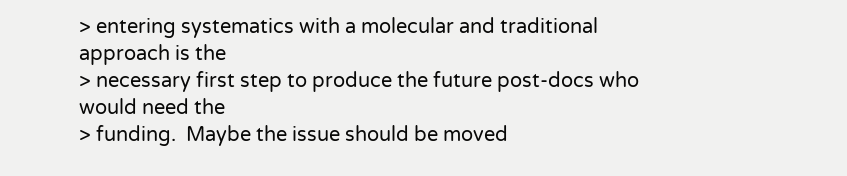> entering systematics with a molecular and traditional approach is the
> necessary first step to produce the future post-docs who would need the
> funding.  Maybe the issue should be moved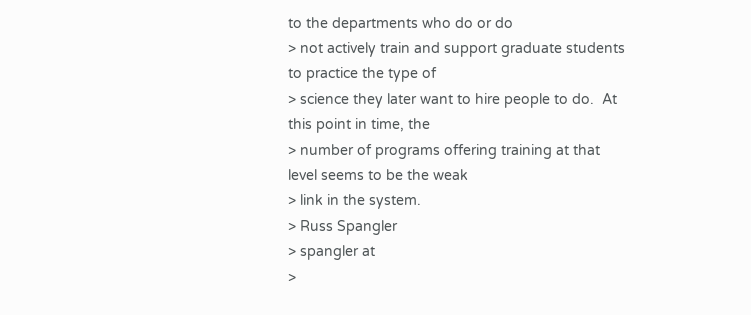to the departments who do or do
> not actively train and support graduate students to practice the type of
> science they later want to hire people to do.  At this point in time, the
> number of programs offering training at that level seems to be the weak
> link in the system.
> Russ Spangler
> spangler at
>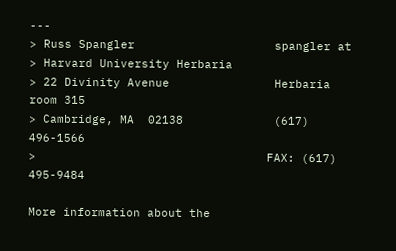---
> Russ Spangler                    spangler at
> Harvard University Herbaria
> 22 Divinity Avenue               Herbaria room 315
> Cambridge, MA  02138             (617) 496-1566
>                                 FAX: (617) 495-9484

More information about the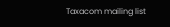Taxacom mailing list